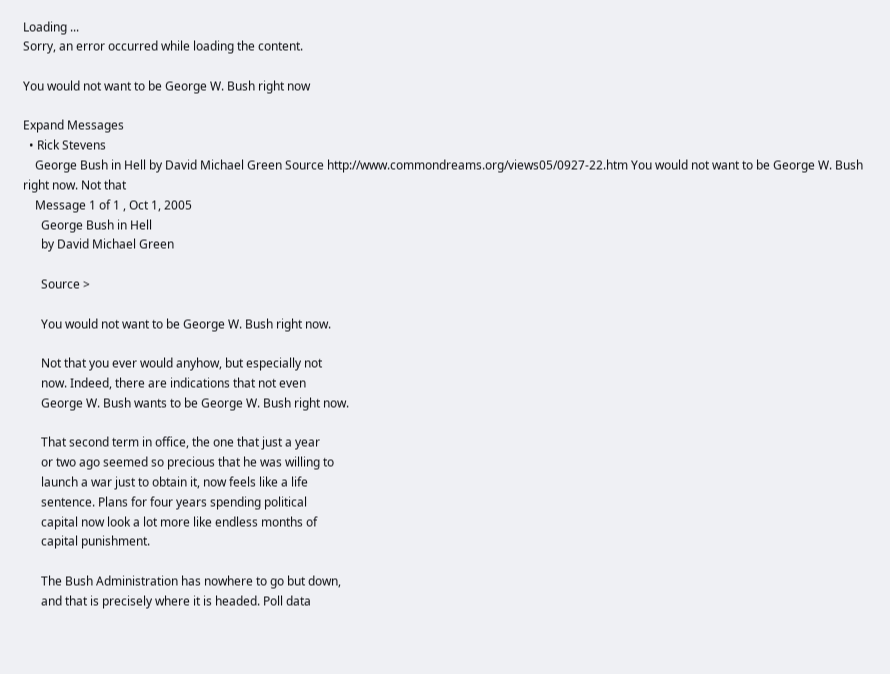Loading ...
Sorry, an error occurred while loading the content.

You would not want to be George W. Bush right now

Expand Messages
  • Rick Stevens
    George Bush in Hell by David Michael Green Source http://www.commondreams.org/views05/0927-22.htm You would not want to be George W. Bush right now. Not that
    Message 1 of 1 , Oct 1, 2005
      George Bush in Hell
      by David Michael Green

      Source >

      You would not want to be George W. Bush right now.

      Not that you ever would anyhow, but especially not
      now. Indeed, there are indications that not even
      George W. Bush wants to be George W. Bush right now.

      That second term in office, the one that just a year
      or two ago seemed so precious that he was willing to
      launch a war just to obtain it, now feels like a life
      sentence. Plans for four years spending political
      capital now look a lot more like endless months of
      capital punishment.

      The Bush Administration has nowhere to go but down,
      and that is precisely where it is headed. Poll data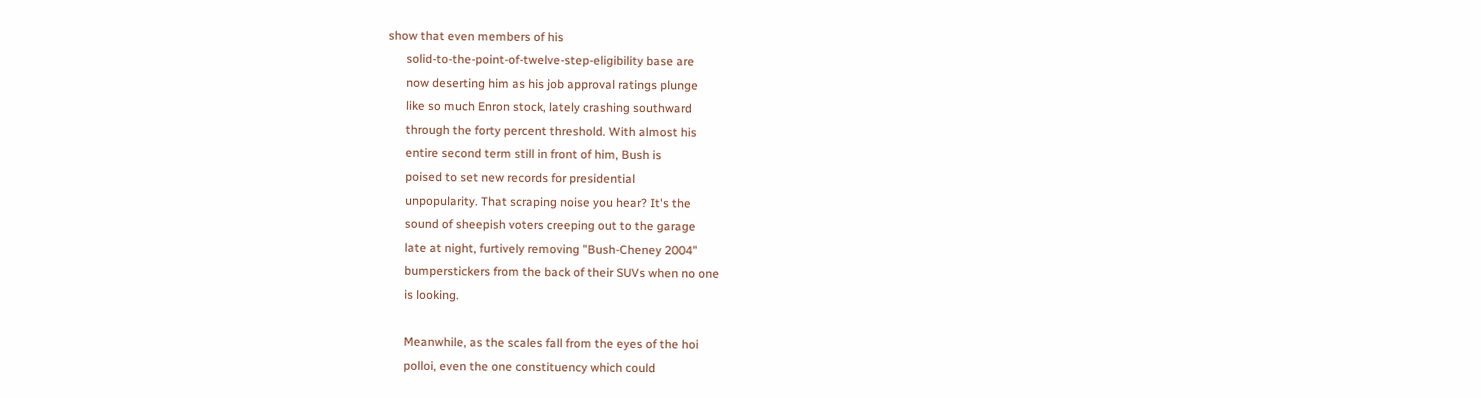show that even members of his
      solid-to-the-point-of-twelve-step-eligibility base are
      now deserting him as his job approval ratings plunge
      like so much Enron stock, lately crashing southward
      through the forty percent threshold. With almost his
      entire second term still in front of him, Bush is
      poised to set new records for presidential
      unpopularity. That scraping noise you hear? It's the
      sound of sheepish voters creeping out to the garage
      late at night, furtively removing "Bush-Cheney 2004"
      bumperstickers from the back of their SUVs when no one
      is looking.

      Meanwhile, as the scales fall from the eyes of the hoi
      polloi, even the one constituency which could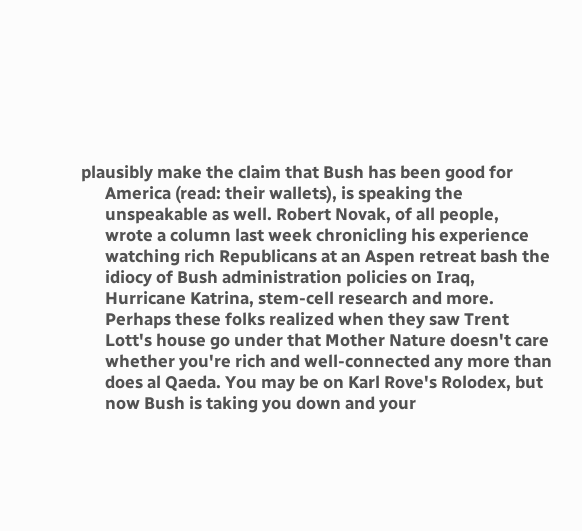plausibly make the claim that Bush has been good for
      America (read: their wallets), is speaking the
      unspeakable as well. Robert Novak, of all people,
      wrote a column last week chronicling his experience
      watching rich Republicans at an Aspen retreat bash the
      idiocy of Bush administration policies on Iraq,
      Hurricane Katrina, stem-cell research and more.
      Perhaps these folks realized when they saw Trent
      Lott's house go under that Mother Nature doesn't care
      whether you're rich and well-connected any more than
      does al Qaeda. You may be on Karl Rove's Rolodex, but
      now Bush is taking you down and your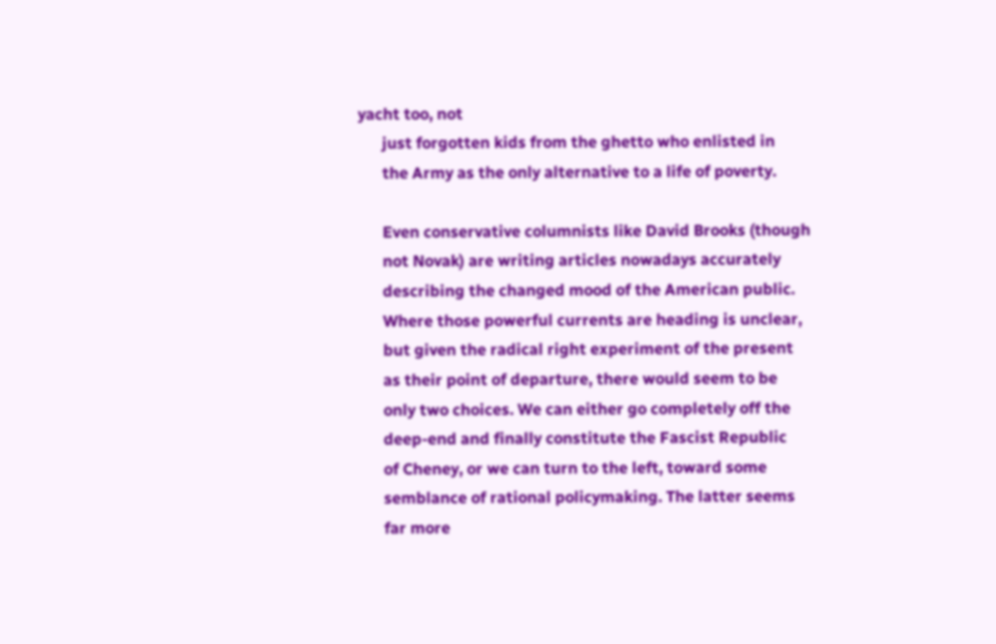yacht too, not
      just forgotten kids from the ghetto who enlisted in
      the Army as the only alternative to a life of poverty.

      Even conservative columnists like David Brooks (though
      not Novak) are writing articles nowadays accurately
      describing the changed mood of the American public.
      Where those powerful currents are heading is unclear,
      but given the radical right experiment of the present
      as their point of departure, there would seem to be
      only two choices. We can either go completely off the
      deep-end and finally constitute the Fascist Republic
      of Cheney, or we can turn to the left, toward some
      semblance of rational policymaking. The latter seems
      far more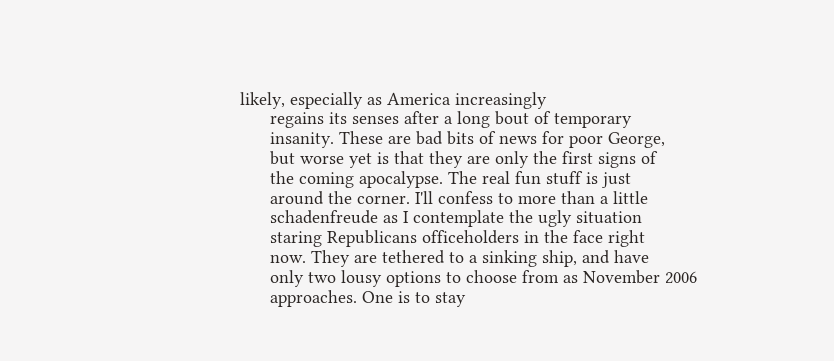likely, especially as America increasingly
      regains its senses after a long bout of temporary
      insanity. These are bad bits of news for poor George,
      but worse yet is that they are only the first signs of
      the coming apocalypse. The real fun stuff is just
      around the corner. I'll confess to more than a little
      schadenfreude as I contemplate the ugly situation
      staring Republicans officeholders in the face right
      now. They are tethered to a sinking ship, and have
      only two lousy options to choose from as November 2006
      approaches. One is to stay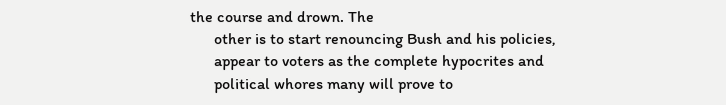the course and drown. The
      other is to start renouncing Bush and his policies,
      appear to voters as the complete hypocrites and
      political whores many will prove to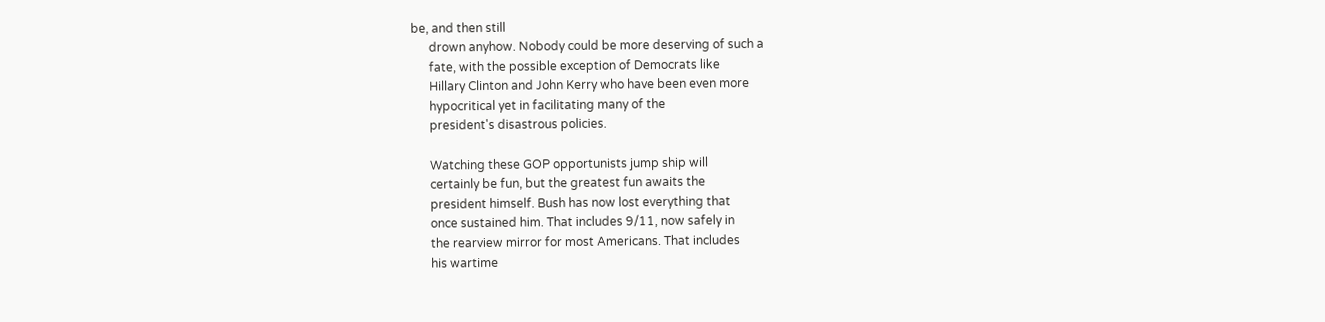be, and then still
      drown anyhow. Nobody could be more deserving of such a
      fate, with the possible exception of Democrats like
      Hillary Clinton and John Kerry who have been even more
      hypocritical yet in facilitating many of the
      president's disastrous policies.

      Watching these GOP opportunists jump ship will
      certainly be fun, but the greatest fun awaits the
      president himself. Bush has now lost everything that
      once sustained him. That includes 9/11, now safely in
      the rearview mirror for most Americans. That includes
      his wartime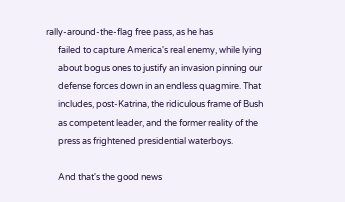rally-around-the-flag free pass, as he has
      failed to capture America's real enemy, while lying
      about bogus ones to justify an invasion pinning our
      defense forces down in an endless quagmire. That
      includes, post-Katrina, the ridiculous frame of Bush
      as competent leader, and the former reality of the
      press as frightened presidential waterboys.

      And that's the good news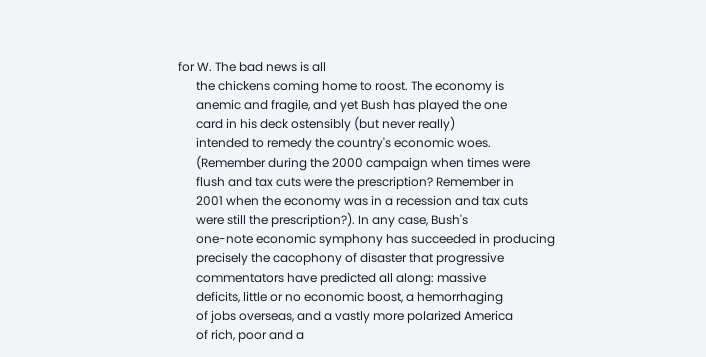for W. The bad news is all
      the chickens coming home to roost. The economy is
      anemic and fragile, and yet Bush has played the one
      card in his deck ostensibly (but never really)
      intended to remedy the country's economic woes.
      (Remember during the 2000 campaign when times were
      flush and tax cuts were the prescription? Remember in
      2001 when the economy was in a recession and tax cuts
      were still the prescription?). In any case, Bush's
      one-note economic symphony has succeeded in producing
      precisely the cacophony of disaster that progressive
      commentators have predicted all along: massive
      deficits, little or no economic boost, a hemorrhaging
      of jobs overseas, and a vastly more polarized America
      of rich, poor and a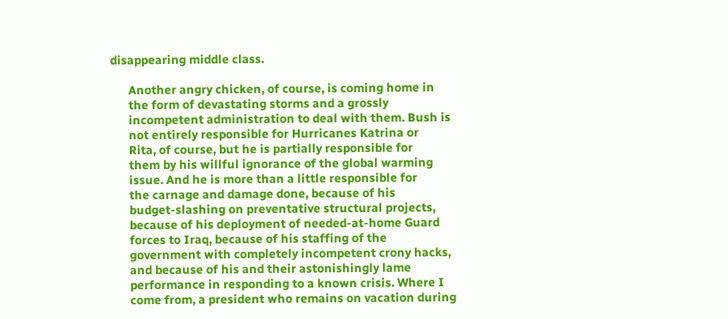disappearing middle class.

      Another angry chicken, of course, is coming home in
      the form of devastating storms and a grossly
      incompetent administration to deal with them. Bush is
      not entirely responsible for Hurricanes Katrina or
      Rita, of course, but he is partially responsible for
      them by his willful ignorance of the global warming
      issue. And he is more than a little responsible for
      the carnage and damage done, because of his
      budget-slashing on preventative structural projects,
      because of his deployment of needed-at-home Guard
      forces to Iraq, because of his staffing of the
      government with completely incompetent crony hacks,
      and because of his and their astonishingly lame
      performance in responding to a known crisis. Where I
      come from, a president who remains on vacation during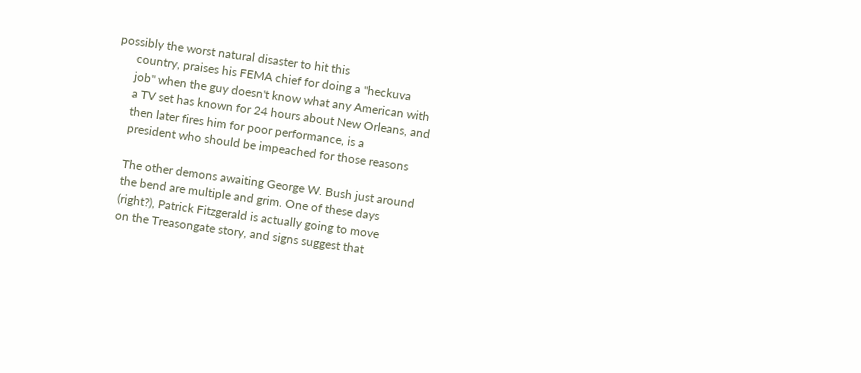possibly the worst natural disaster to hit this
      country, praises his FEMA chief for doing a "heckuva
      job" when the guy doesn't know what any American with
      a TV set has known for 24 hours about New Orleans, and
      then later fires him for poor performance, is a
      president who should be impeached for those reasons

      The other demons awaiting George W. Bush just around
      the bend are multiple and grim. One of these days
      (right?), Patrick Fitzgerald is actually going to move
      on the Treasongate story, and signs suggest that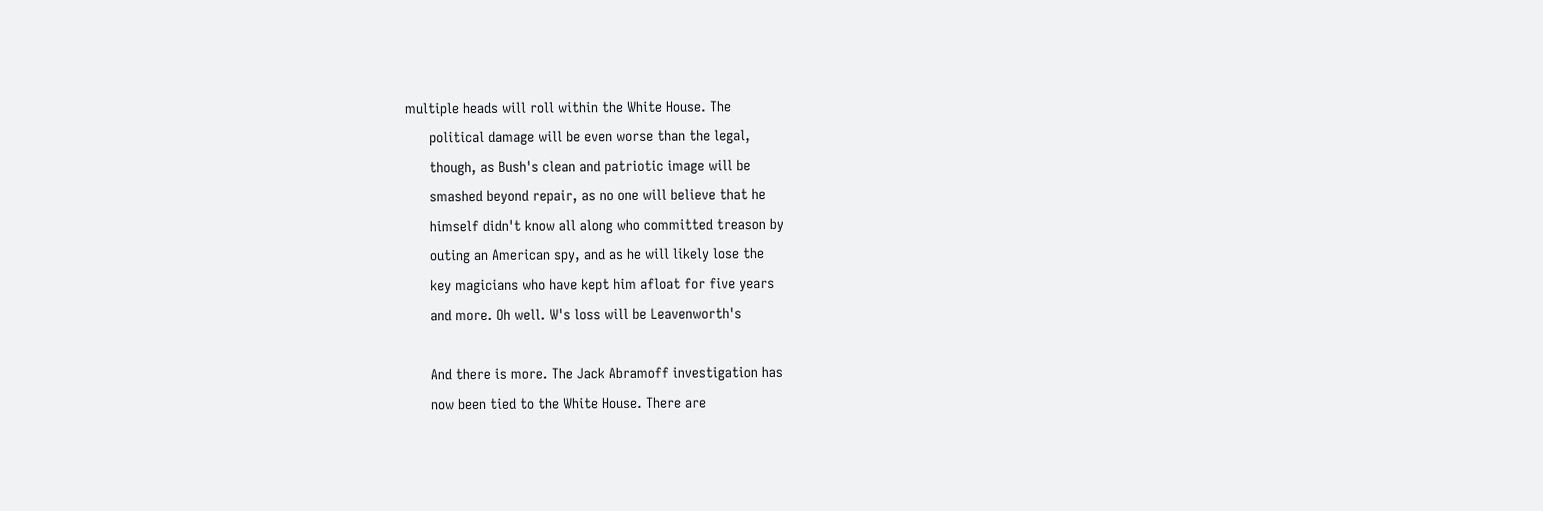multiple heads will roll within the White House. The
      political damage will be even worse than the legal,
      though, as Bush's clean and patriotic image will be
      smashed beyond repair, as no one will believe that he
      himself didn't know all along who committed treason by
      outing an American spy, and as he will likely lose the
      key magicians who have kept him afloat for five years
      and more. Oh well. W's loss will be Leavenworth's

      And there is more. The Jack Abramoff investigation has
      now been tied to the White House. There are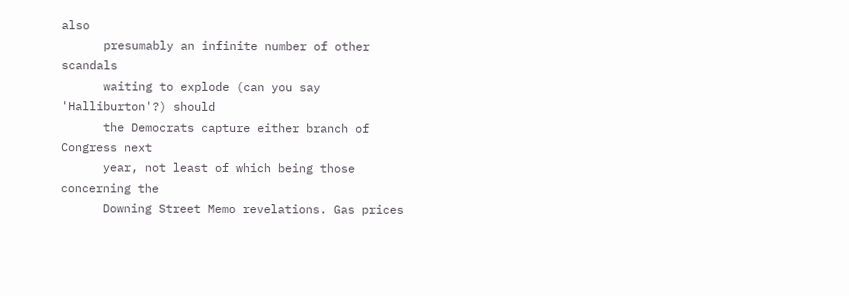also
      presumably an infinite number of other scandals
      waiting to explode (can you say 'Halliburton'?) should
      the Democrats capture either branch of Congress next
      year, not least of which being those concerning the
      Downing Street Memo revelations. Gas prices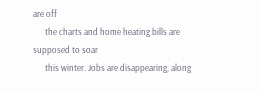are off
      the charts and home heating bills are supposed to soar
      this winter. Jobs are disappearing, along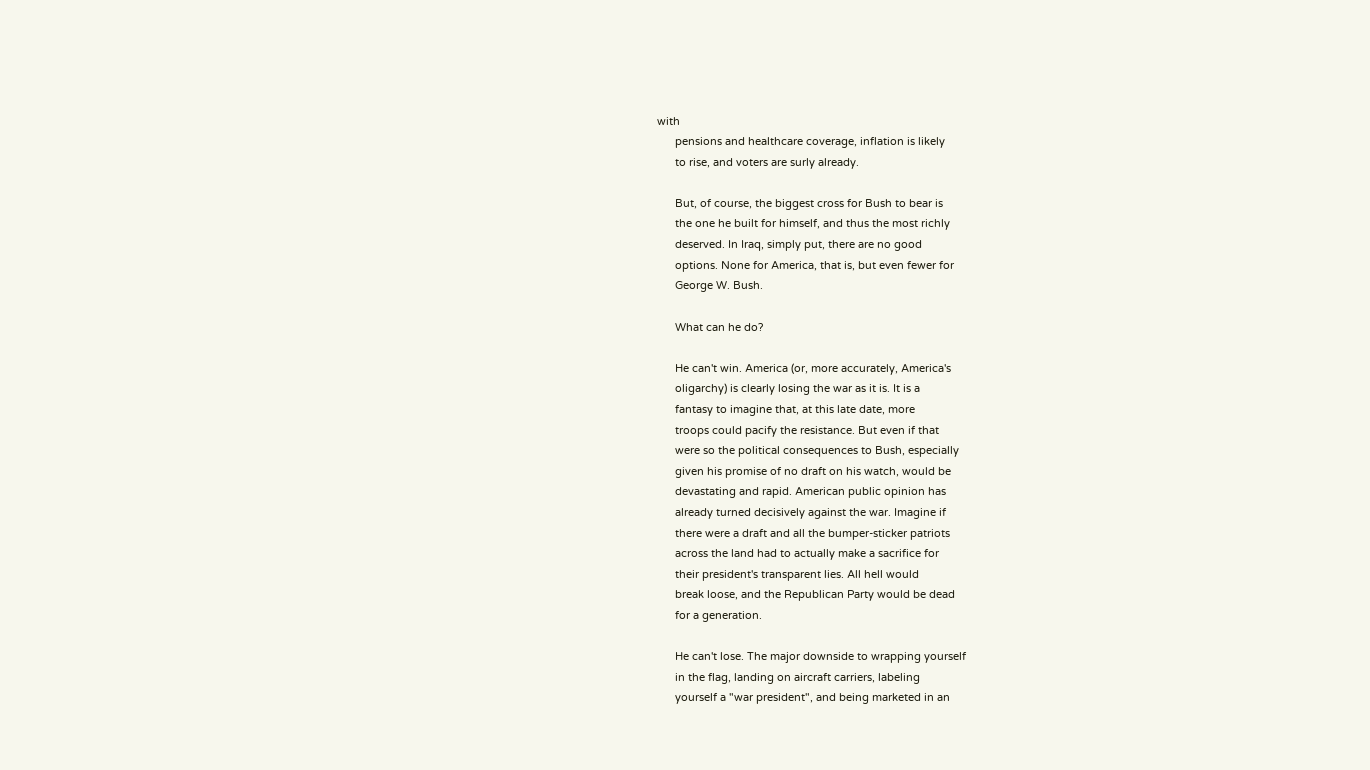with
      pensions and healthcare coverage, inflation is likely
      to rise, and voters are surly already.

      But, of course, the biggest cross for Bush to bear is
      the one he built for himself, and thus the most richly
      deserved. In Iraq, simply put, there are no good
      options. None for America, that is, but even fewer for
      George W. Bush.

      What can he do?

      He can't win. America (or, more accurately, America's
      oligarchy) is clearly losing the war as it is. It is a
      fantasy to imagine that, at this late date, more
      troops could pacify the resistance. But even if that
      were so the political consequences to Bush, especially
      given his promise of no draft on his watch, would be
      devastating and rapid. American public opinion has
      already turned decisively against the war. Imagine if
      there were a draft and all the bumper-sticker patriots
      across the land had to actually make a sacrifice for
      their president's transparent lies. All hell would
      break loose, and the Republican Party would be dead
      for a generation.

      He can't lose. The major downside to wrapping yourself
      in the flag, landing on aircraft carriers, labeling
      yourself a "war president", and being marketed in an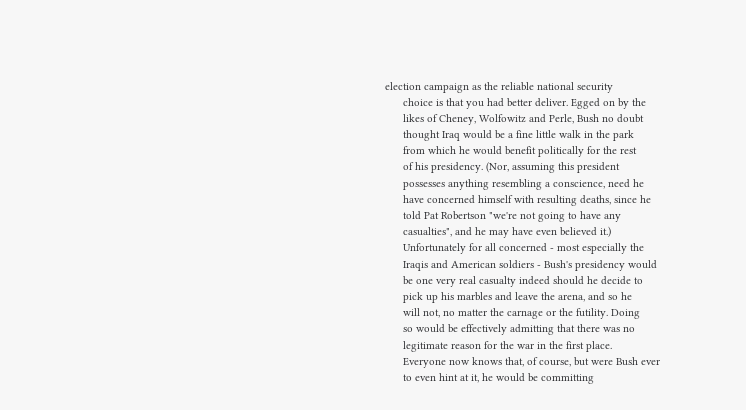election campaign as the reliable national security
      choice is that you had better deliver. Egged on by the
      likes of Cheney, Wolfowitz and Perle, Bush no doubt
      thought Iraq would be a fine little walk in the park
      from which he would benefit politically for the rest
      of his presidency. (Nor, assuming this president
      possesses anything resembling a conscience, need he
      have concerned himself with resulting deaths, since he
      told Pat Robertson "we're not going to have any
      casualties", and he may have even believed it.)
      Unfortunately for all concerned - most especially the
      Iraqis and American soldiers - Bush's presidency would
      be one very real casualty indeed should he decide to
      pick up his marbles and leave the arena, and so he
      will not, no matter the carnage or the futility. Doing
      so would be effectively admitting that there was no
      legitimate reason for the war in the first place.
      Everyone now knows that, of course, but were Bush ever
      to even hint at it, he would be committing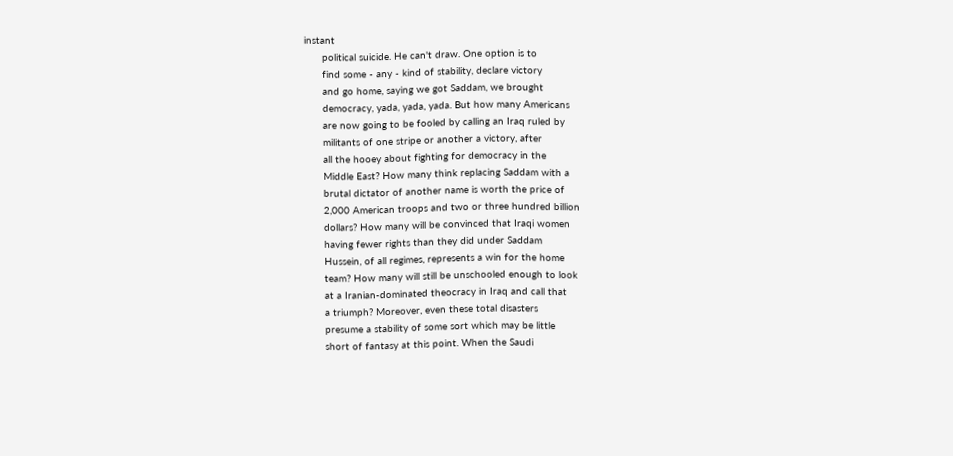instant
      political suicide. He can't draw. One option is to
      find some - any - kind of stability, declare victory
      and go home, saying we got Saddam, we brought
      democracy, yada, yada, yada. But how many Americans
      are now going to be fooled by calling an Iraq ruled by
      militants of one stripe or another a victory, after
      all the hooey about fighting for democracy in the
      Middle East? How many think replacing Saddam with a
      brutal dictator of another name is worth the price of
      2,000 American troops and two or three hundred billion
      dollars? How many will be convinced that Iraqi women
      having fewer rights than they did under Saddam
      Hussein, of all regimes, represents a win for the home
      team? How many will still be unschooled enough to look
      at a Iranian-dominated theocracy in Iraq and call that
      a triumph? Moreover, even these total disasters
      presume a stability of some sort which may be little
      short of fantasy at this point. When the Saudi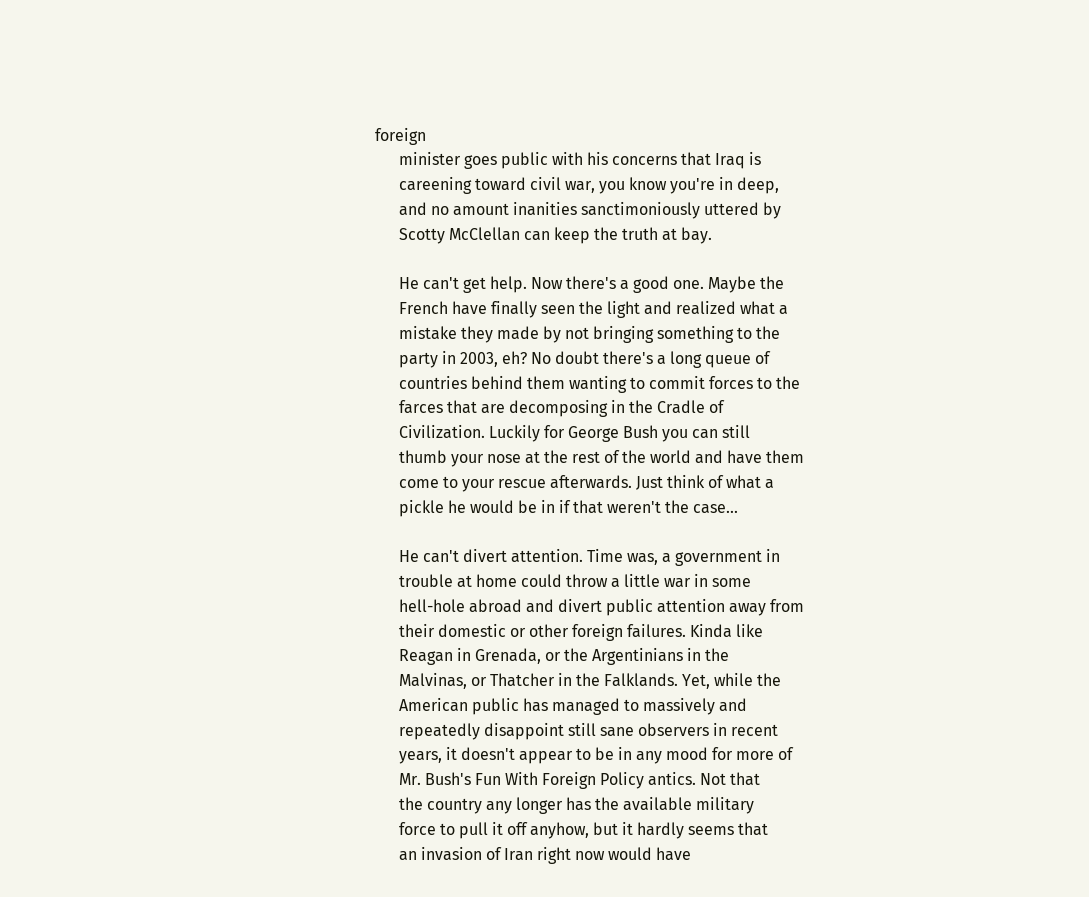foreign
      minister goes public with his concerns that Iraq is
      careening toward civil war, you know you're in deep,
      and no amount inanities sanctimoniously uttered by
      Scotty McClellan can keep the truth at bay.

      He can't get help. Now there's a good one. Maybe the
      French have finally seen the light and realized what a
      mistake they made by not bringing something to the
      party in 2003, eh? No doubt there's a long queue of
      countries behind them wanting to commit forces to the
      farces that are decomposing in the Cradle of
      Civilization. Luckily for George Bush you can still
      thumb your nose at the rest of the world and have them
      come to your rescue afterwards. Just think of what a
      pickle he would be in if that weren't the case...

      He can't divert attention. Time was, a government in
      trouble at home could throw a little war in some
      hell-hole abroad and divert public attention away from
      their domestic or other foreign failures. Kinda like
      Reagan in Grenada, or the Argentinians in the
      Malvinas, or Thatcher in the Falklands. Yet, while the
      American public has managed to massively and
      repeatedly disappoint still sane observers in recent
      years, it doesn't appear to be in any mood for more of
      Mr. Bush's Fun With Foreign Policy antics. Not that
      the country any longer has the available military
      force to pull it off anyhow, but it hardly seems that
      an invasion of Iran right now would have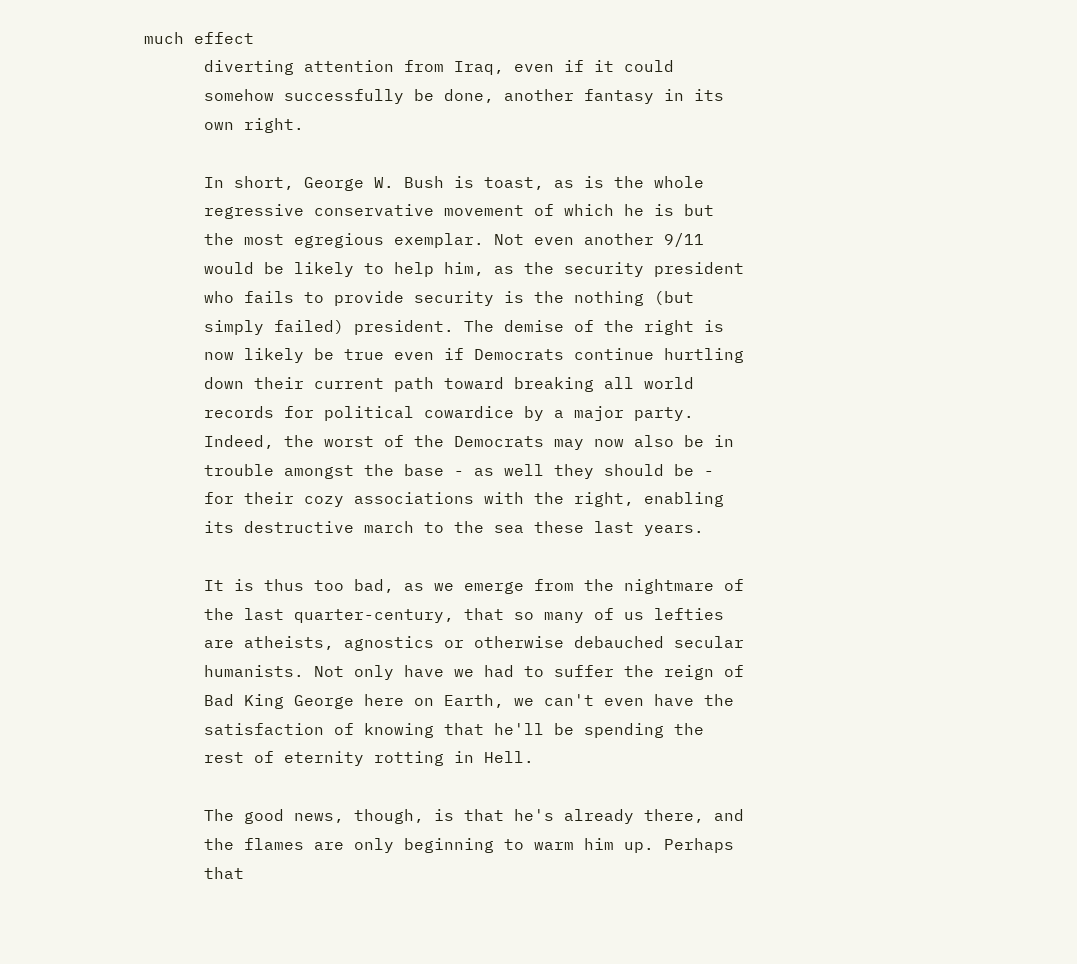much effect
      diverting attention from Iraq, even if it could
      somehow successfully be done, another fantasy in its
      own right.

      In short, George W. Bush is toast, as is the whole
      regressive conservative movement of which he is but
      the most egregious exemplar. Not even another 9/11
      would be likely to help him, as the security president
      who fails to provide security is the nothing (but
      simply failed) president. The demise of the right is
      now likely be true even if Democrats continue hurtling
      down their current path toward breaking all world
      records for political cowardice by a major party.
      Indeed, the worst of the Democrats may now also be in
      trouble amongst the base - as well they should be -
      for their cozy associations with the right, enabling
      its destructive march to the sea these last years.

      It is thus too bad, as we emerge from the nightmare of
      the last quarter-century, that so many of us lefties
      are atheists, agnostics or otherwise debauched secular
      humanists. Not only have we had to suffer the reign of
      Bad King George here on Earth, we can't even have the
      satisfaction of knowing that he'll be spending the
      rest of eternity rotting in Hell.

      The good news, though, is that he's already there, and
      the flames are only beginning to warm him up. Perhaps
      that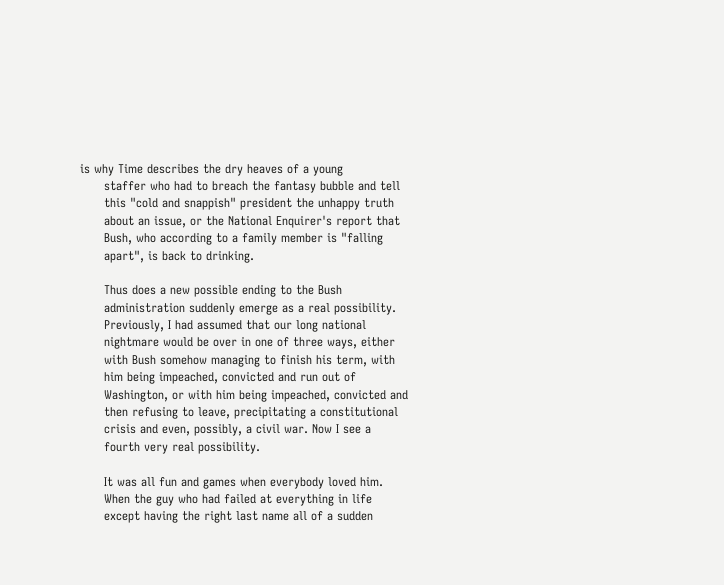is why Time describes the dry heaves of a young
      staffer who had to breach the fantasy bubble and tell
      this "cold and snappish" president the unhappy truth
      about an issue, or the National Enquirer's report that
      Bush, who according to a family member is "falling
      apart", is back to drinking.

      Thus does a new possible ending to the Bush
      administration suddenly emerge as a real possibility.
      Previously, I had assumed that our long national
      nightmare would be over in one of three ways, either
      with Bush somehow managing to finish his term, with
      him being impeached, convicted and run out of
      Washington, or with him being impeached, convicted and
      then refusing to leave, precipitating a constitutional
      crisis and even, possibly, a civil war. Now I see a
      fourth very real possibility.

      It was all fun and games when everybody loved him.
      When the guy who had failed at everything in life
      except having the right last name all of a sudden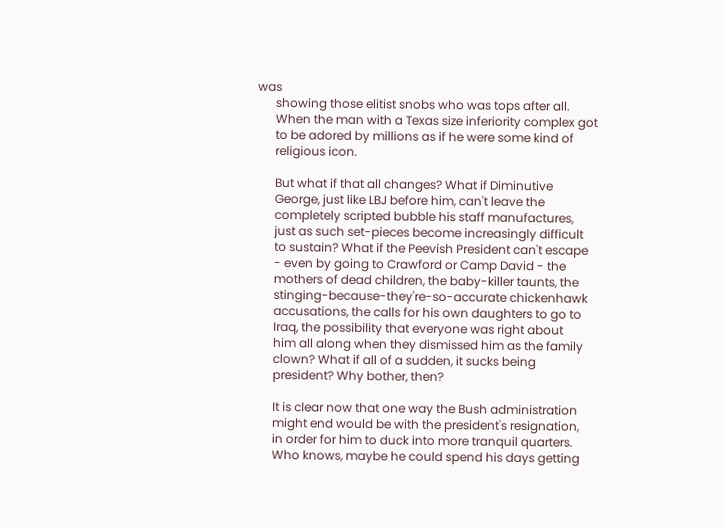was
      showing those elitist snobs who was tops after all.
      When the man with a Texas size inferiority complex got
      to be adored by millions as if he were some kind of
      religious icon.

      But what if that all changes? What if Diminutive
      George, just like LBJ before him, can't leave the
      completely scripted bubble his staff manufactures,
      just as such set-pieces become increasingly difficult
      to sustain? What if the Peevish President can't escape
      - even by going to Crawford or Camp David - the
      mothers of dead children, the baby-killer taunts, the
      stinging-because-they're-so-accurate chickenhawk
      accusations, the calls for his own daughters to go to
      Iraq, the possibility that everyone was right about
      him all along when they dismissed him as the family
      clown? What if all of a sudden, it sucks being
      president? Why bother, then?

      It is clear now that one way the Bush administration
      might end would be with the president's resignation,
      in order for him to duck into more tranquil quarters.
      Who knows, maybe he could spend his days getting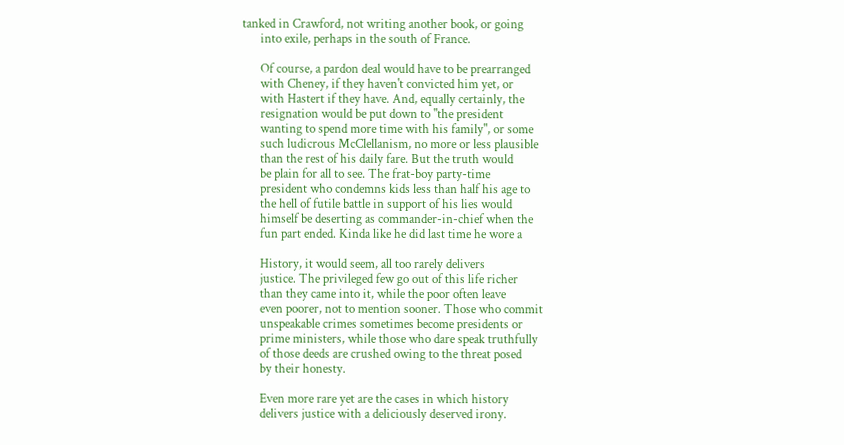tanked in Crawford, not writing another book, or going
      into exile, perhaps in the south of France.

      Of course, a pardon deal would have to be prearranged
      with Cheney, if they haven't convicted him yet, or
      with Hastert if they have. And, equally certainly, the
      resignation would be put down to "the president
      wanting to spend more time with his family", or some
      such ludicrous McClellanism, no more or less plausible
      than the rest of his daily fare. But the truth would
      be plain for all to see. The frat-boy party-time
      president who condemns kids less than half his age to
      the hell of futile battle in support of his lies would
      himself be deserting as commander-in-chief when the
      fun part ended. Kinda like he did last time he wore a

      History, it would seem, all too rarely delivers
      justice. The privileged few go out of this life richer
      than they came into it, while the poor often leave
      even poorer, not to mention sooner. Those who commit
      unspeakable crimes sometimes become presidents or
      prime ministers, while those who dare speak truthfully
      of those deeds are crushed owing to the threat posed
      by their honesty.

      Even more rare yet are the cases in which history
      delivers justice with a deliciously deserved irony.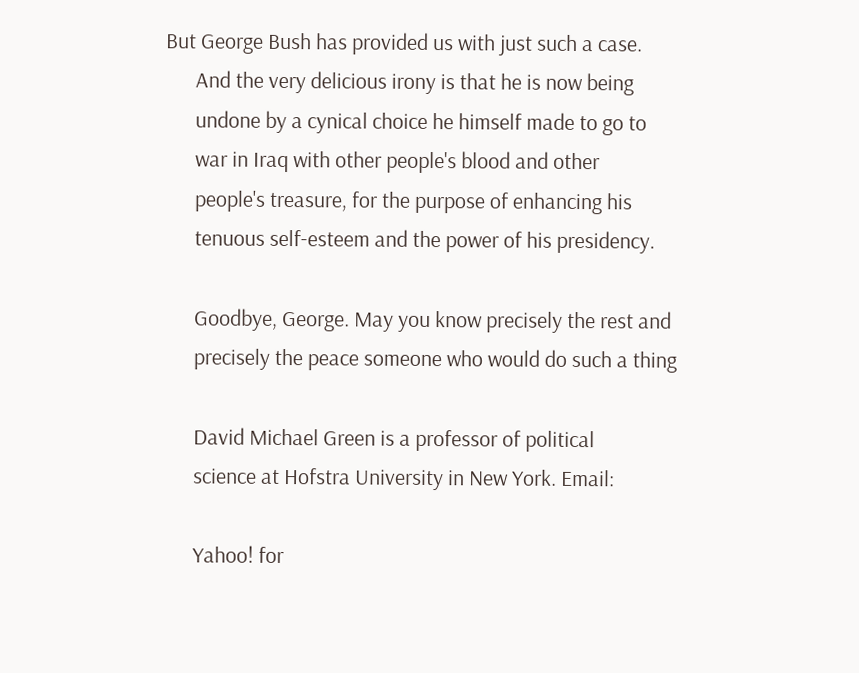But George Bush has provided us with just such a case.
      And the very delicious irony is that he is now being
      undone by a cynical choice he himself made to go to
      war in Iraq with other people's blood and other
      people's treasure, for the purpose of enhancing his
      tenuous self-esteem and the power of his presidency.

      Goodbye, George. May you know precisely the rest and
      precisely the peace someone who would do such a thing

      David Michael Green is a professor of political
      science at Hofstra University in New York. Email:

      Yahoo! for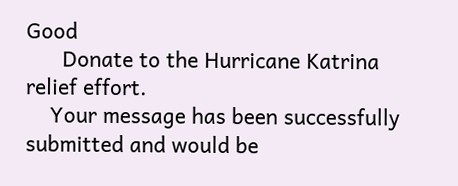Good
      Donate to the Hurricane Katrina relief effort.
    Your message has been successfully submitted and would be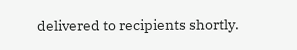delivered to recipients shortly.